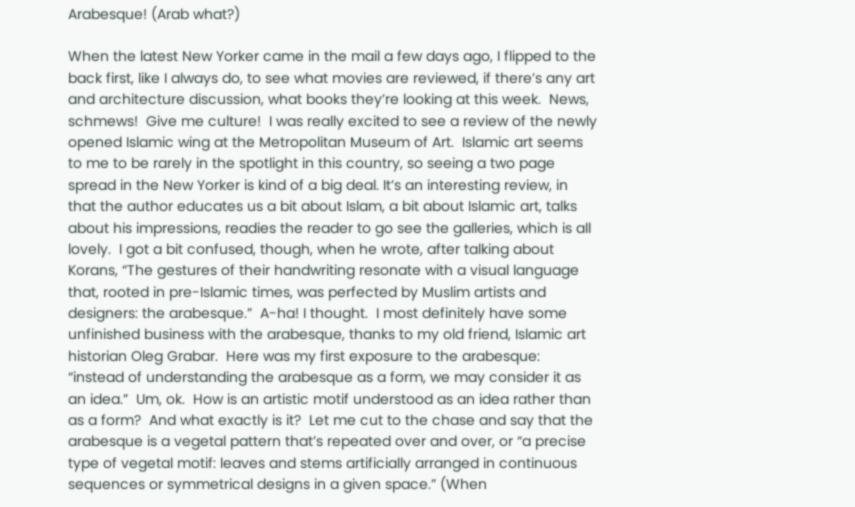Arabesque! (Arab what?)

When the latest New Yorker came in the mail a few days ago, I flipped to the back first, like I always do, to see what movies are reviewed, if there’s any art and architecture discussion, what books they’re looking at this week.  News, schmews!  Give me culture!  I was really excited to see a review of the newly opened Islamic wing at the Metropolitan Museum of Art.  Islamic art seems to me to be rarely in the spotlight in this country, so seeing a two page spread in the New Yorker is kind of a big deal. It’s an interesting review, in that the author educates us a bit about Islam, a bit about Islamic art, talks about his impressions, readies the reader to go see the galleries, which is all lovely.  I got a bit confused, though, when he wrote, after talking about Korans, “The gestures of their handwriting resonate with a visual language that, rooted in pre-Islamic times, was perfected by Muslim artists and designers: the arabesque.”  A-ha! I thought.  I most definitely have some unfinished business with the arabesque, thanks to my old friend, Islamic art historian Oleg Grabar.  Here was my first exposure to the arabesque:  “instead of understanding the arabesque as a form, we may consider it as an idea.”  Um, ok.  How is an artistic motif understood as an idea rather than as a form?  And what exactly is it?  Let me cut to the chase and say that the arabesque is a vegetal pattern that’s repeated over and over, or “a precise type of vegetal motif: leaves and stems artificially arranged in continuous sequences or symmetrical designs in a given space.” (When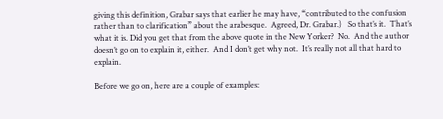giving this definition, Grabar says that earlier he may have, “contributed to the confusion rather than to clarification” about the arabesque.  Agreed, Dr. Grabar.)   So that’s it.  That’s what it is. Did you get that from the above quote in the New Yorker?  No.  And the author doesn’t go on to explain it, either.  And I don’t get why not.  It’s really not all that hard to explain.

Before we go on, here are a couple of examples: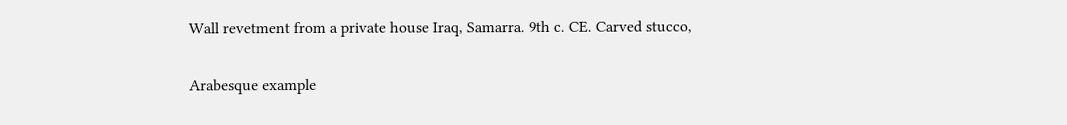Wall revetment from a private house Iraq, Samarra. 9th c. CE. Carved stucco,

Arabesque example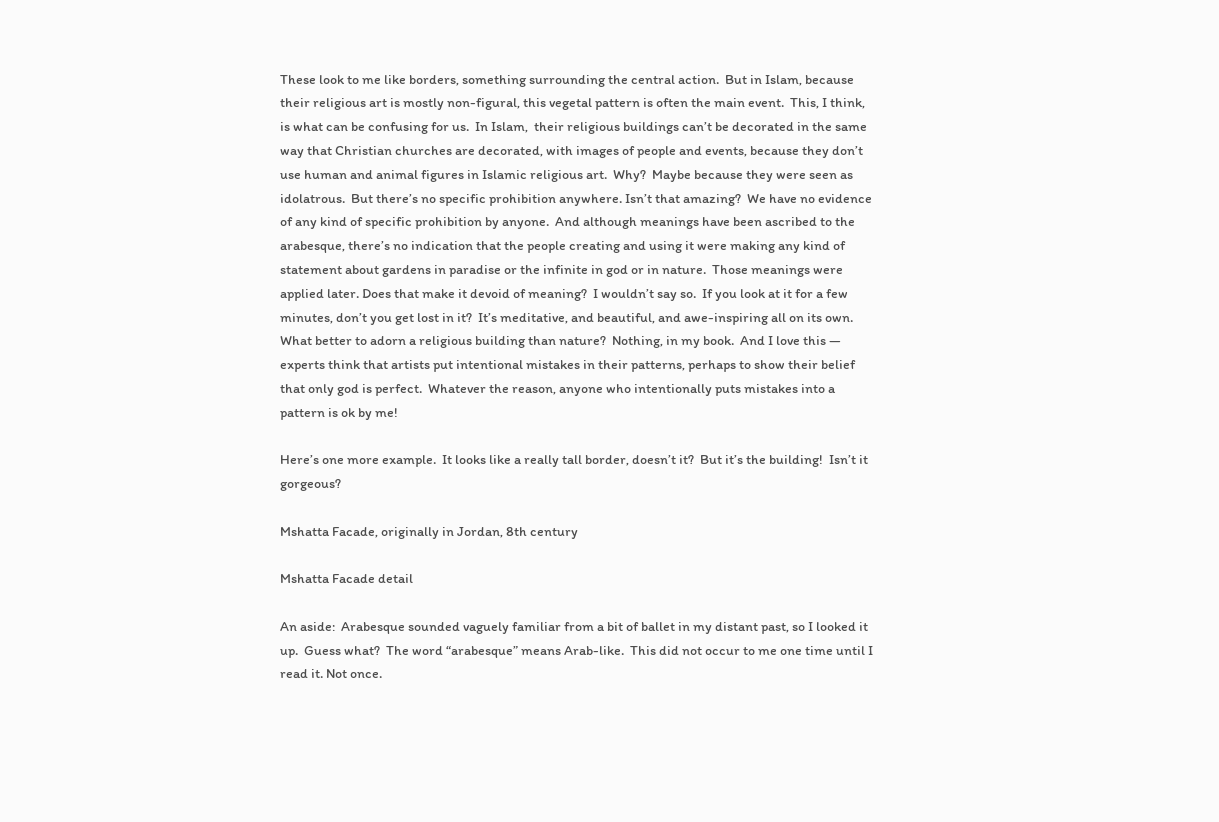These look to me like borders, something surrounding the central action.  But in Islam, because their religious art is mostly non-figural, this vegetal pattern is often the main event.  This, I think, is what can be confusing for us.  In Islam,  their religious buildings can’t be decorated in the same way that Christian churches are decorated, with images of people and events, because they don’t use human and animal figures in Islamic religious art.  Why?  Maybe because they were seen as idolatrous.  But there’s no specific prohibition anywhere. Isn’t that amazing?  We have no evidence of any kind of specific prohibition by anyone.  And although meanings have been ascribed to the arabesque, there’s no indication that the people creating and using it were making any kind of statement about gardens in paradise or the infinite in god or in nature.  Those meanings were applied later. Does that make it devoid of meaning?  I wouldn’t say so.  If you look at it for a few minutes, don’t you get lost in it?  It’s meditative, and beautiful, and awe-inspiring all on its own.  What better to adorn a religious building than nature?  Nothing, in my book.  And I love this — experts think that artists put intentional mistakes in their patterns, perhaps to show their belief that only god is perfect.  Whatever the reason, anyone who intentionally puts mistakes into a pattern is ok by me!

Here’s one more example.  It looks like a really tall border, doesn’t it?  But it’s the building!  Isn’t it gorgeous?

Mshatta Facade, originally in Jordan, 8th century

Mshatta Facade detail

An aside:  Arabesque sounded vaguely familiar from a bit of ballet in my distant past, so I looked it up.  Guess what?  The word “arabesque” means Arab-like.  This did not occur to me one time until I read it. Not once.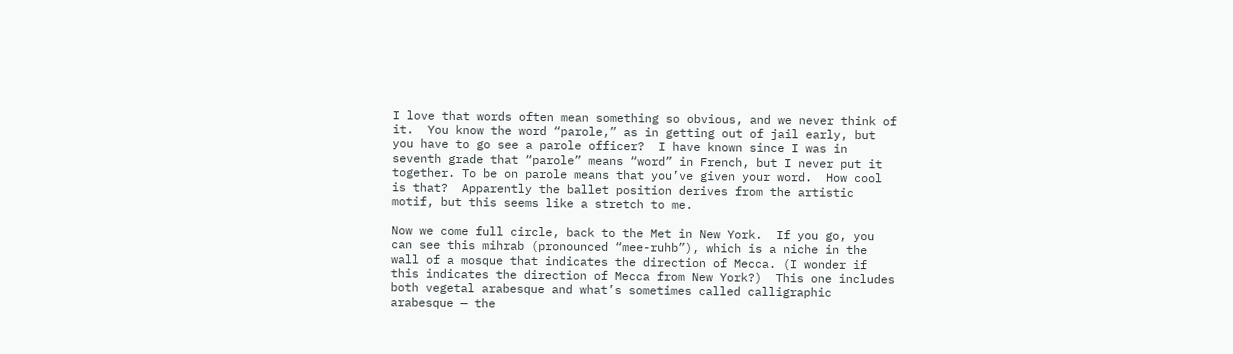I love that words often mean something so obvious, and we never think of it.  You know the word “parole,” as in getting out of jail early, but you have to go see a parole officer?  I have known since I was in seventh grade that “parole” means “word” in French, but I never put it together. To be on parole means that you’ve given your word.  How cool is that?  Apparently the ballet position derives from the artistic motif, but this seems like a stretch to me.

Now we come full circle, back to the Met in New York.  If you go, you can see this mihrab (pronounced “mee-ruhb”), which is a niche in the wall of a mosque that indicates the direction of Mecca. (I wonder if this indicates the direction of Mecca from New York?)  This one includes both vegetal arabesque and what’s sometimes called calligraphic arabesque — the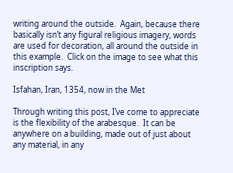writing around the outside.  Again, because there basically isn’t any figural religious imagery, words are used for decoration, all around the outside in this example.  Click on the image to see what this inscription says.

Isfahan, Iran, 1354, now in the Met

Through writing this post, I’ve come to appreciate is the flexibility of the arabesque.  It can be anywhere on a building, made out of just about any material, in any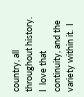country, all throughout history.  I  love that continuity, and the variety within it.  I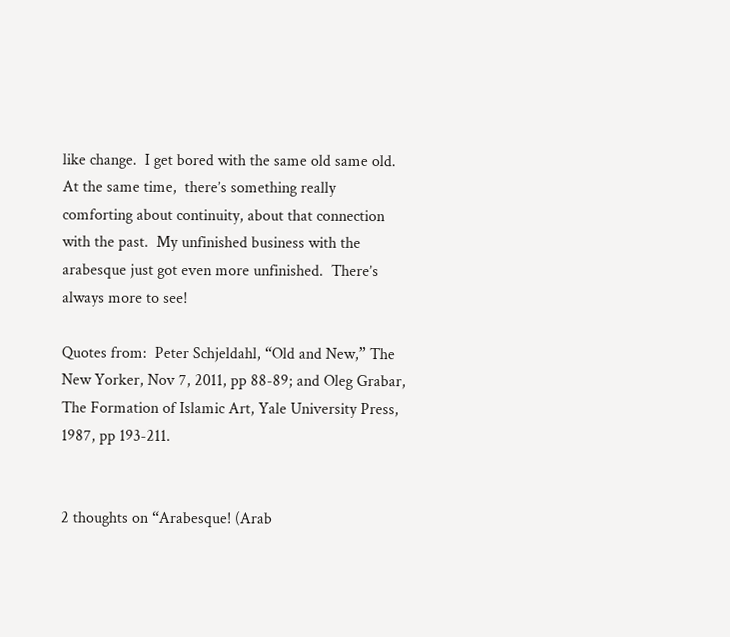like change.  I get bored with the same old same old.  At the same time,  there’s something really comforting about continuity, about that connection with the past.  My unfinished business with the arabesque just got even more unfinished.  There’s always more to see!

Quotes from:  Peter Schjeldahl, “Old and New,” The New Yorker, Nov 7, 2011, pp 88-89; and Oleg Grabar, The Formation of Islamic Art, Yale University Press, 1987, pp 193-211.


2 thoughts on “Arabesque! (Arab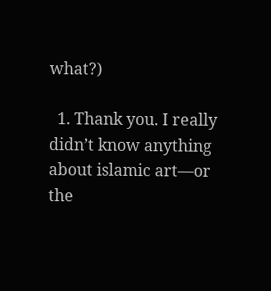what?)

  1. Thank you. I really didn’t know anything about islamic art—or the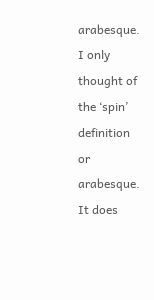arabesque. I only thought of the ‘spin’ definition or arabesque. It does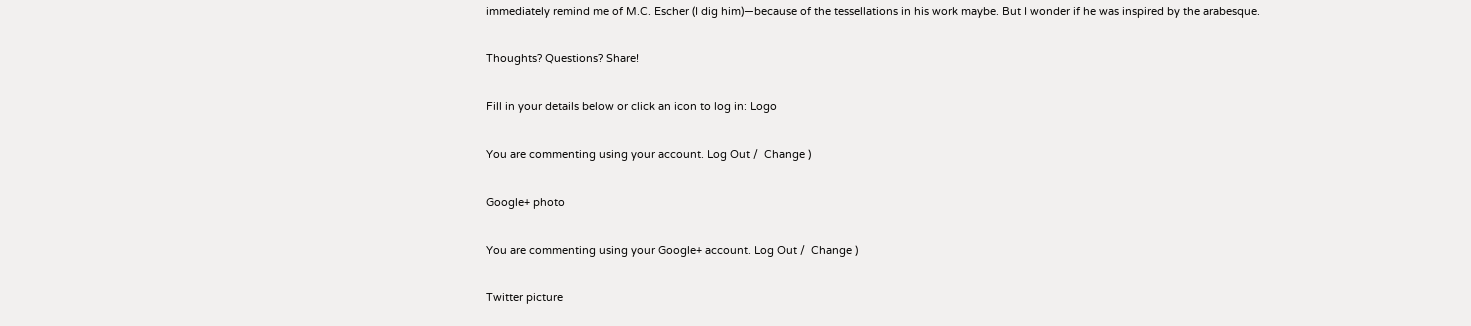immediately remind me of M.C. Escher (I dig him)—because of the tessellations in his work maybe. But I wonder if he was inspired by the arabesque.

Thoughts? Questions? Share!

Fill in your details below or click an icon to log in: Logo

You are commenting using your account. Log Out /  Change )

Google+ photo

You are commenting using your Google+ account. Log Out /  Change )

Twitter picture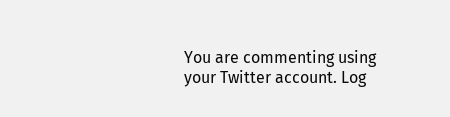You are commenting using your Twitter account. Log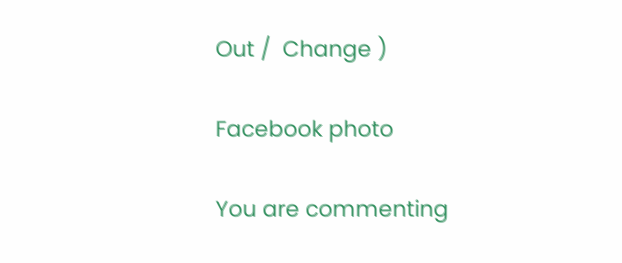Out /  Change )

Facebook photo

You are commenting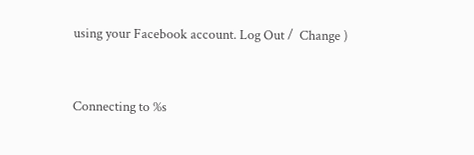using your Facebook account. Log Out /  Change )


Connecting to %s